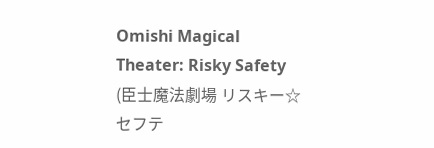Omishi Magical Theater: Risky Safety (臣士魔法劇場 リスキー☆セフテ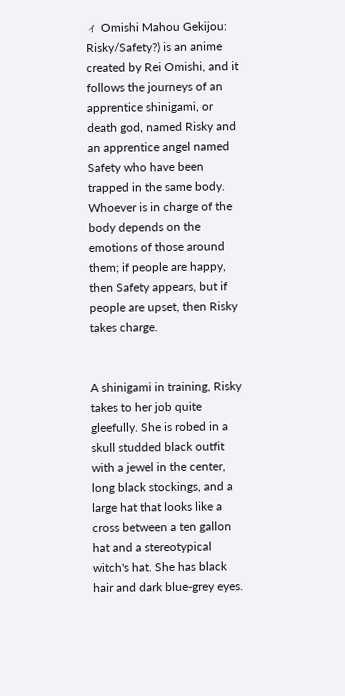ィ Omishi Mahou Gekijou: Risky/Safety?) is an anime created by Rei Omishi, and it follows the journeys of an apprentice shinigami, or death god, named Risky and an apprentice angel named Safety who have been trapped in the same body. Whoever is in charge of the body depends on the emotions of those around them; if people are happy, then Safety appears, but if people are upset, then Risky takes charge.


A shinigami in training, Risky takes to her job quite gleefully. She is robed in a skull studded black outfit with a jewel in the center, long black stockings, and a large hat that looks like a cross between a ten gallon hat and a stereotypical witch's hat. She has black hair and dark blue-grey eyes.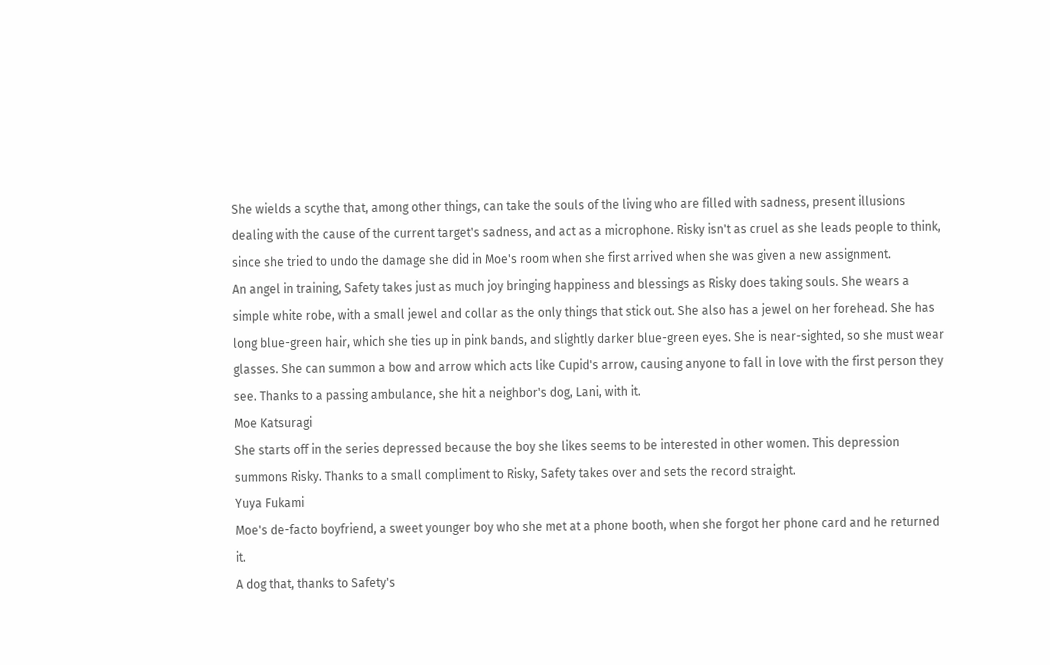She wields a scythe that, among other things, can take the souls of the living who are filled with sadness, present illusions dealing with the cause of the current target's sadness, and act as a microphone. Risky isn't as cruel as she leads people to think, since she tried to undo the damage she did in Moe's room when she first arrived when she was given a new assignment.
An angel in training, Safety takes just as much joy bringing happiness and blessings as Risky does taking souls. She wears a simple white robe, with a small jewel and collar as the only things that stick out. She also has a jewel on her forehead. She has long blue-green hair, which she ties up in pink bands, and slightly darker blue-green eyes. She is near-sighted, so she must wear glasses. She can summon a bow and arrow which acts like Cupid's arrow, causing anyone to fall in love with the first person they see. Thanks to a passing ambulance, she hit a neighbor's dog, Lani, with it.
Moe Katsuragi
She starts off in the series depressed because the boy she likes seems to be interested in other women. This depression summons Risky. Thanks to a small compliment to Risky, Safety takes over and sets the record straight.
Yuya Fukami
Moe's de-facto boyfriend, a sweet younger boy who she met at a phone booth, when she forgot her phone card and he returned it.
A dog that, thanks to Safety's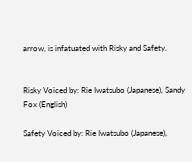arrow, is infatuated with Risky and Safety.


Risky Voiced by: Rie Iwatsubo (Japanese), Sandy Fox (English)

Safety Voiced by: Rie Iwatsubo (Japanese),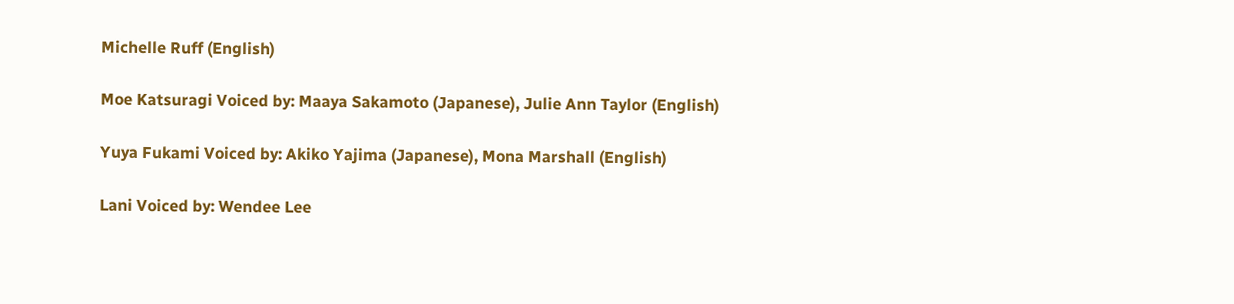Michelle Ruff (English)

Moe Katsuragi Voiced by: Maaya Sakamoto (Japanese), Julie Ann Taylor (English)

Yuya Fukami Voiced by: Akiko Yajima (Japanese), Mona Marshall (English)

Lani Voiced by: Wendee Lee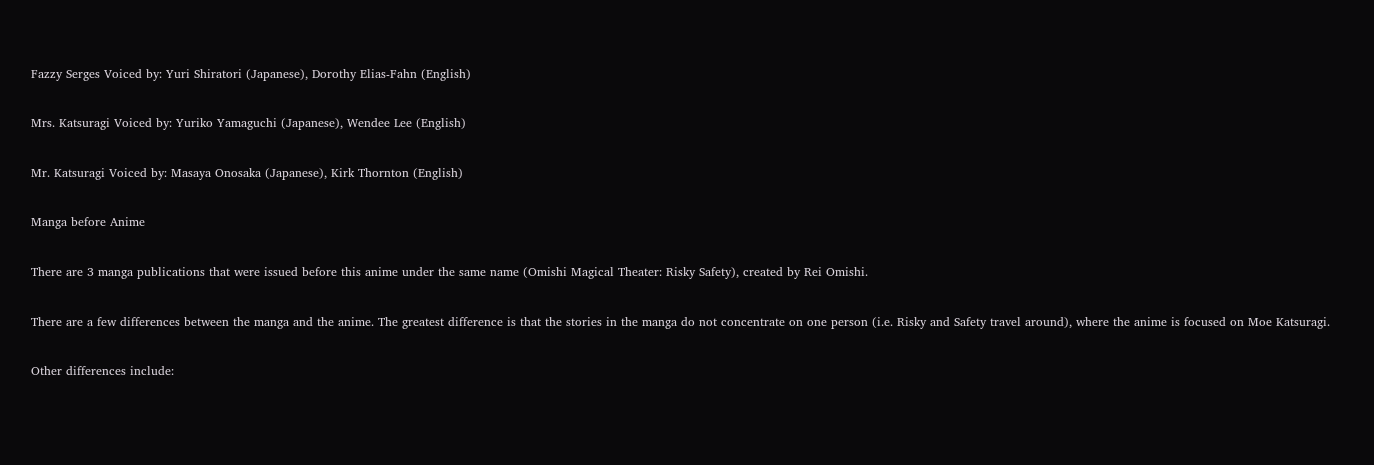Fazzy Serges Voiced by: Yuri Shiratori (Japanese), Dorothy Elias-Fahn (English)

Mrs. Katsuragi Voiced by: Yuriko Yamaguchi (Japanese), Wendee Lee (English)

Mr. Katsuragi Voiced by: Masaya Onosaka (Japanese), Kirk Thornton (English)

Manga before Anime

There are 3 manga publications that were issued before this anime under the same name (Omishi Magical Theater: Risky Safety), created by Rei Omishi.

There are a few differences between the manga and the anime. The greatest difference is that the stories in the manga do not concentrate on one person (i.e. Risky and Safety travel around), where the anime is focused on Moe Katsuragi.

Other differences include: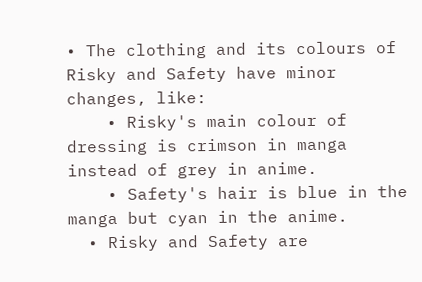• The clothing and its colours of Risky and Safety have minor changes, like:
    • Risky's main colour of dressing is crimson in manga instead of grey in anime.
    • Safety's hair is blue in the manga but cyan in the anime.
  • Risky and Safety are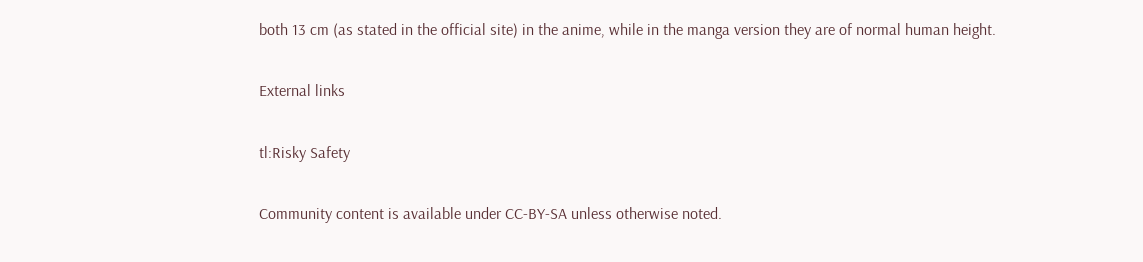both 13 cm (as stated in the official site) in the anime, while in the manga version they are of normal human height.

External links

tl:Risky Safety

Community content is available under CC-BY-SA unless otherwise noted.